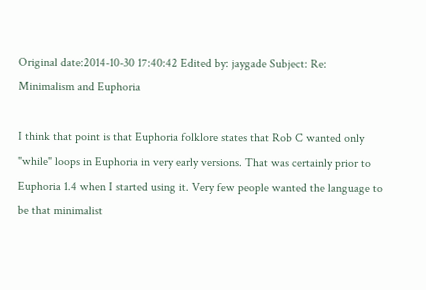Original date:2014-10-30 17:40:42 Edited by: jaygade Subject: Re: Minimalism and Euphoria

I think that point is that Euphoria folklore states that Rob C wanted only "while" loops in Euphoria in very early versions. That was certainly prior to Euphoria 1.4 when I started using it. Very few people wanted the language to be that minimalist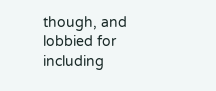though, and lobbied for including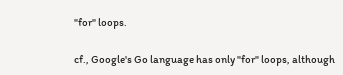"for" loops.

cf., Google's Go language has only "for" loops, although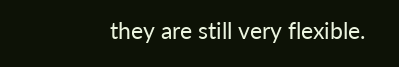they are still very flexible.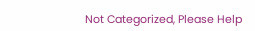Not Categorized, Please Help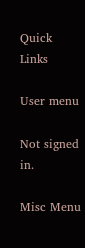Quick Links

User menu

Not signed in.

Misc Menu